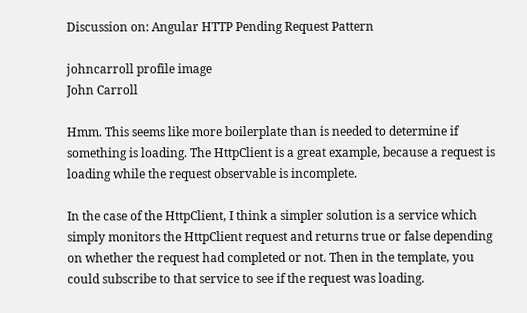Discussion on: Angular HTTP Pending Request Pattern

johncarroll profile image
John Carroll

Hmm. This seems like more boilerplate than is needed to determine if something is loading. The HttpClient is a great example, because a request is loading while the request observable is incomplete.

In the case of the HttpClient, I think a simpler solution is a service which simply monitors the HttpClient request and returns true or false depending on whether the request had completed or not. Then in the template, you could subscribe to that service to see if the request was loading.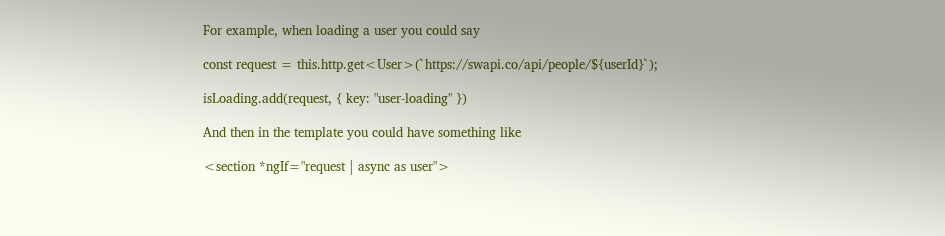For example, when loading a user you could say

const request = this.http.get<User>(`https://swapi.co/api/people/${userId}`);

isLoading.add(request, { key: "user-loading" })

And then in the template you could have something like

<section *ngIf="request | async as user">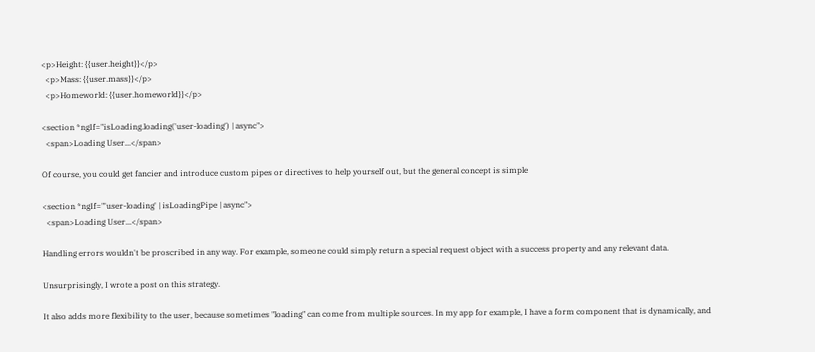<p>Height: {{user.height}}</p>
  <p>Mass: {{user.mass}}</p>
  <p>Homeworld: {{user.homeworld}}</p>

<section *ngIf="isLoading.loading('user-loading') | async">
  <span>Loading User...</span>

Of course, you could get fancier and introduce custom pipes or directives to help yourself out, but the general concept is simple

<section *ngIf="'user-loading' | isLoadingPipe | async">
  <span>Loading User...</span>

Handling errors wouldn't be proscribed in any way. For example, someone could simply return a special request object with a success property and any relevant data.

Unsurprisingly, I wrote a post on this strategy.

It also adds more flexibility to the user, because sometimes "loading" can come from multiple sources. In my app for example, I have a form component that is dynamically, and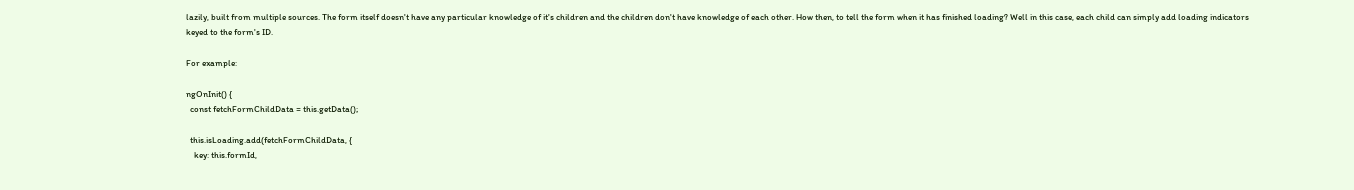lazily, built from multiple sources. The form itself doesn't have any particular knowledge of it's children and the children don't have knowledge of each other. How then, to tell the form when it has finished loading? Well in this case, each child can simply add loading indicators keyed to the form's ID.

For example:

ngOnInit() {
  const fetchFormChildData = this.getData();

  this.isLoading.add(fetchFormChildData, {
    key: this.formId,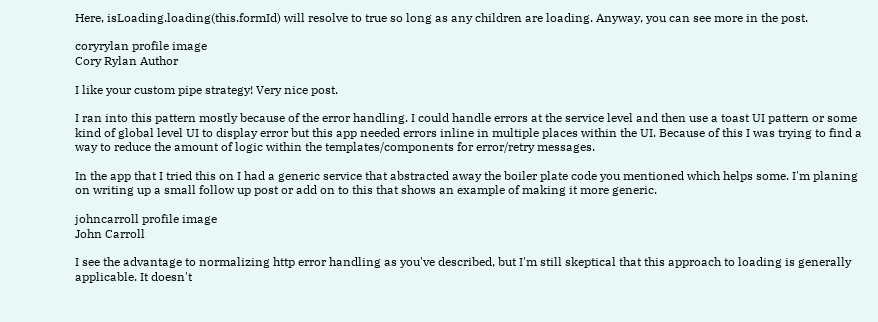Here, isLoading.loading(this.formId) will resolve to true so long as any children are loading. Anyway, you can see more in the post.

coryrylan profile image
Cory Rylan Author

I like your custom pipe strategy! Very nice post.

I ran into this pattern mostly because of the error handling. I could handle errors at the service level and then use a toast UI pattern or some kind of global level UI to display error but this app needed errors inline in multiple places within the UI. Because of this I was trying to find a way to reduce the amount of logic within the templates/components for error/retry messages.

In the app that I tried this on I had a generic service that abstracted away the boiler plate code you mentioned which helps some. I'm planing on writing up a small follow up post or add on to this that shows an example of making it more generic.

johncarroll profile image
John Carroll

I see the advantage to normalizing http error handling as you've described, but I'm still skeptical that this approach to loading is generally applicable. It doesn't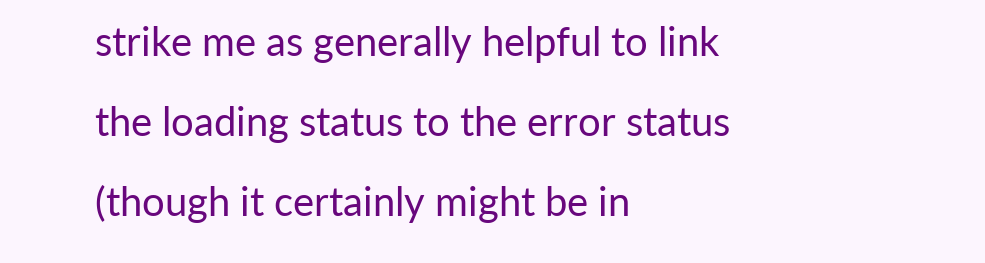strike me as generally helpful to link the loading status to the error status (though it certainly might be in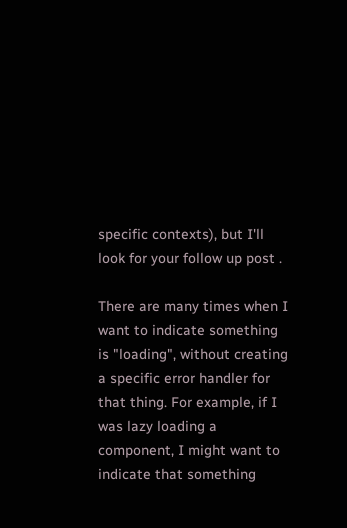specific contexts), but I'll look for your follow up post .

There are many times when I want to indicate something is "loading", without creating a specific error handler for that thing. For example, if I was lazy loading a component, I might want to indicate that something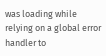was loading while relying on a global error handler to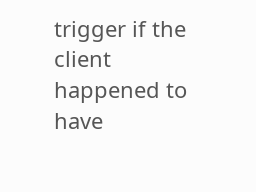trigger if the client happened to have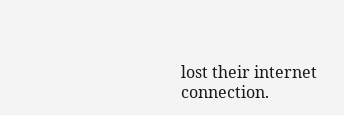lost their internet connection.